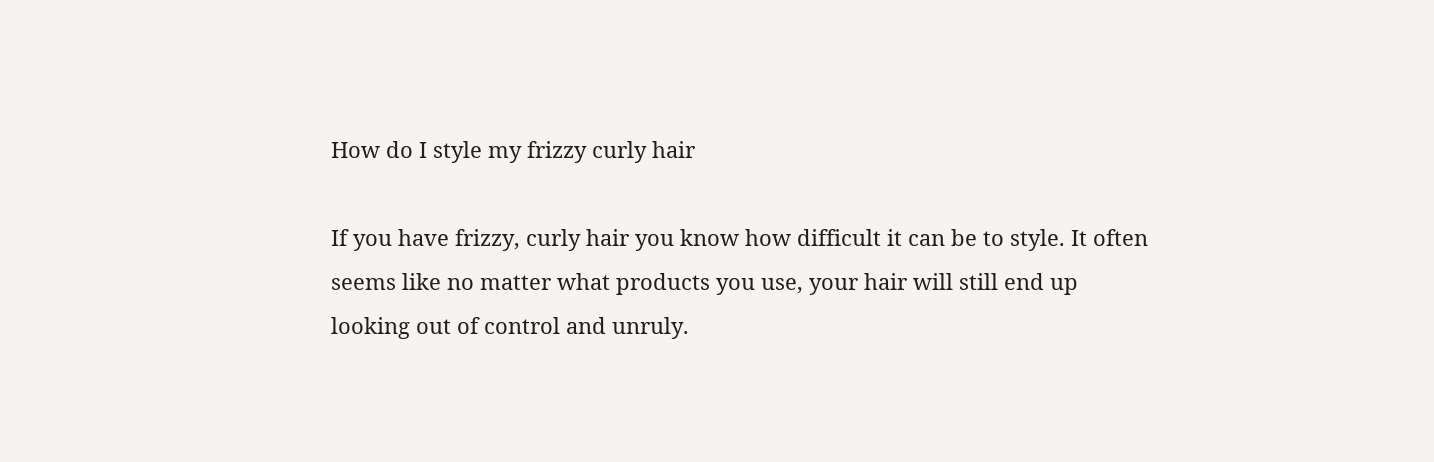How do I style my frizzy curly hair

If you have frizzy, curly hair you know how difficult it can be to style. It often seems like no matter what products you use, your hair will still end up looking out of control and unruly.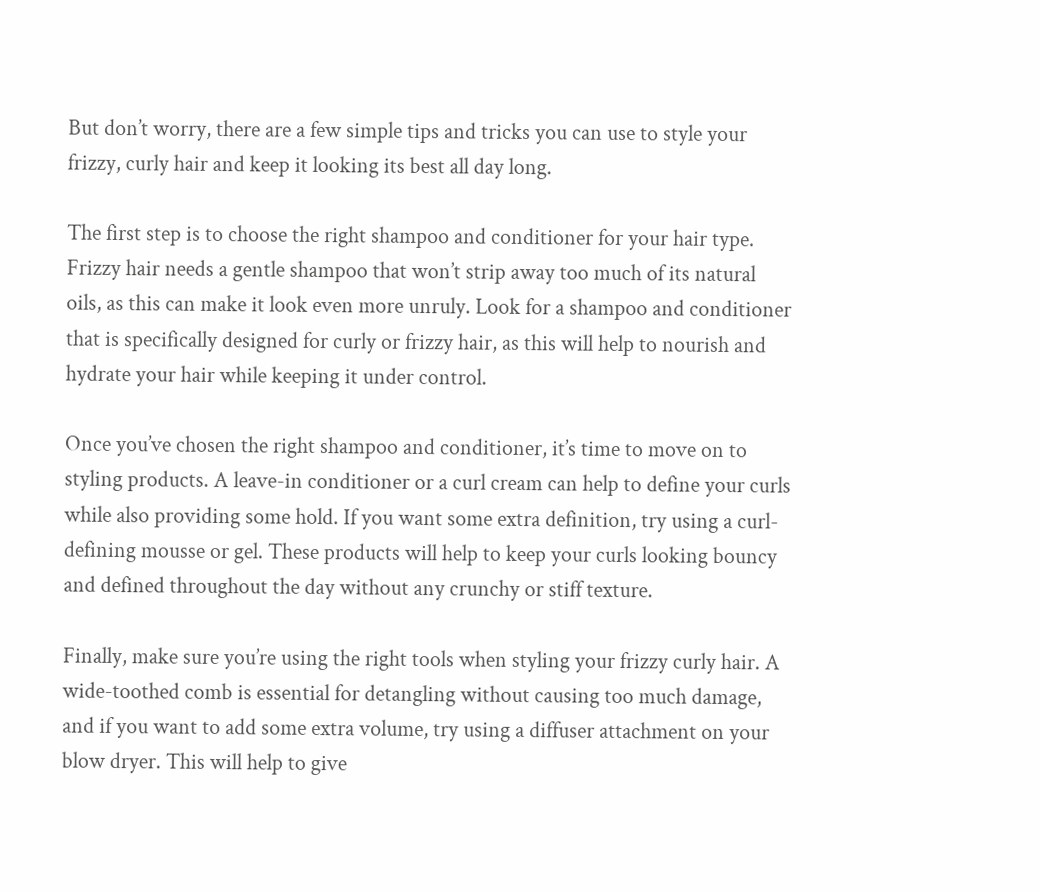But don’t worry, there are a few simple tips and tricks you can use to style your frizzy, curly hair and keep it looking its best all day long.

The first step is to choose the right shampoo and conditioner for your hair type. Frizzy hair needs a gentle shampoo that won’t strip away too much of its natural oils, as this can make it look even more unruly. Look for a shampoo and conditioner that is specifically designed for curly or frizzy hair, as this will help to nourish and hydrate your hair while keeping it under control.

Once you’ve chosen the right shampoo and conditioner, it’s time to move on to styling products. A leave-in conditioner or a curl cream can help to define your curls while also providing some hold. If you want some extra definition, try using a curl-defining mousse or gel. These products will help to keep your curls looking bouncy and defined throughout the day without any crunchy or stiff texture.

Finally, make sure you’re using the right tools when styling your frizzy curly hair. A wide-toothed comb is essential for detangling without causing too much damage, and if you want to add some extra volume, try using a diffuser attachment on your blow dryer. This will help to give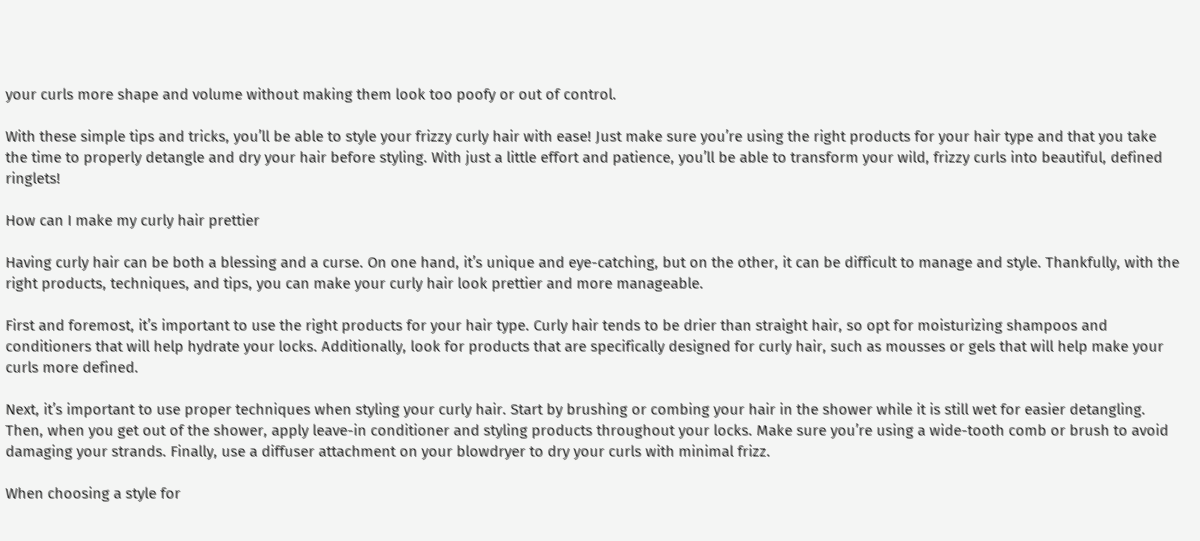your curls more shape and volume without making them look too poofy or out of control.

With these simple tips and tricks, you’ll be able to style your frizzy curly hair with ease! Just make sure you’re using the right products for your hair type and that you take the time to properly detangle and dry your hair before styling. With just a little effort and patience, you’ll be able to transform your wild, frizzy curls into beautiful, defined ringlets!

How can I make my curly hair prettier

Having curly hair can be both a blessing and a curse. On one hand, it’s unique and eye-catching, but on the other, it can be difficult to manage and style. Thankfully, with the right products, techniques, and tips, you can make your curly hair look prettier and more manageable.

First and foremost, it’s important to use the right products for your hair type. Curly hair tends to be drier than straight hair, so opt for moisturizing shampoos and conditioners that will help hydrate your locks. Additionally, look for products that are specifically designed for curly hair, such as mousses or gels that will help make your curls more defined.

Next, it’s important to use proper techniques when styling your curly hair. Start by brushing or combing your hair in the shower while it is still wet for easier detangling. Then, when you get out of the shower, apply leave-in conditioner and styling products throughout your locks. Make sure you’re using a wide-tooth comb or brush to avoid damaging your strands. Finally, use a diffuser attachment on your blowdryer to dry your curls with minimal frizz.

When choosing a style for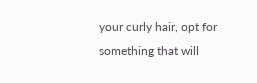your curly hair, opt for something that will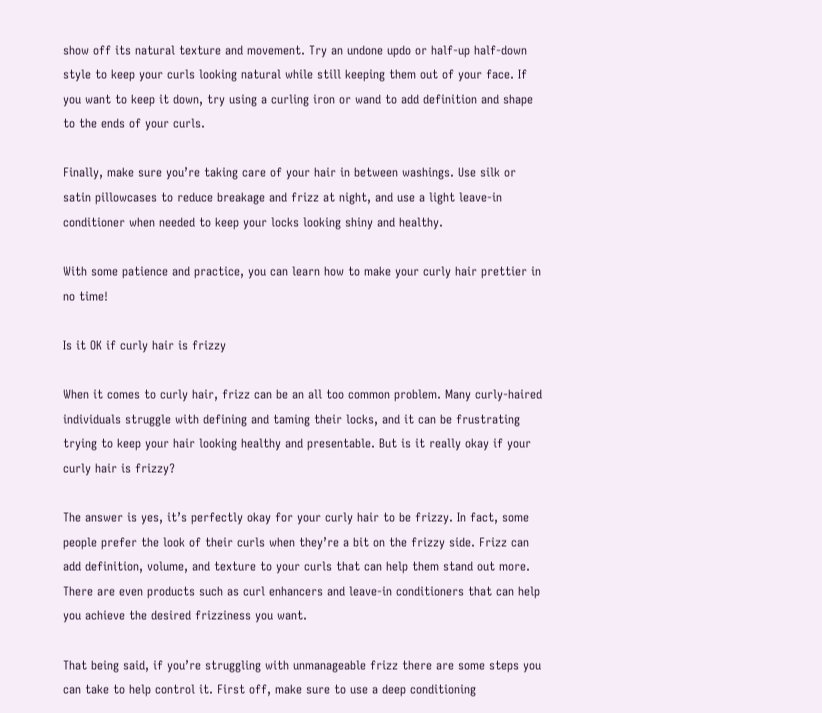show off its natural texture and movement. Try an undone updo or half-up half-down style to keep your curls looking natural while still keeping them out of your face. If you want to keep it down, try using a curling iron or wand to add definition and shape to the ends of your curls.

Finally, make sure you’re taking care of your hair in between washings. Use silk or satin pillowcases to reduce breakage and frizz at night, and use a light leave-in conditioner when needed to keep your locks looking shiny and healthy.

With some patience and practice, you can learn how to make your curly hair prettier in no time!

Is it OK if curly hair is frizzy

When it comes to curly hair, frizz can be an all too common problem. Many curly-haired individuals struggle with defining and taming their locks, and it can be frustrating trying to keep your hair looking healthy and presentable. But is it really okay if your curly hair is frizzy?

The answer is yes, it’s perfectly okay for your curly hair to be frizzy. In fact, some people prefer the look of their curls when they’re a bit on the frizzy side. Frizz can add definition, volume, and texture to your curls that can help them stand out more. There are even products such as curl enhancers and leave-in conditioners that can help you achieve the desired frizziness you want.

That being said, if you’re struggling with unmanageable frizz there are some steps you can take to help control it. First off, make sure to use a deep conditioning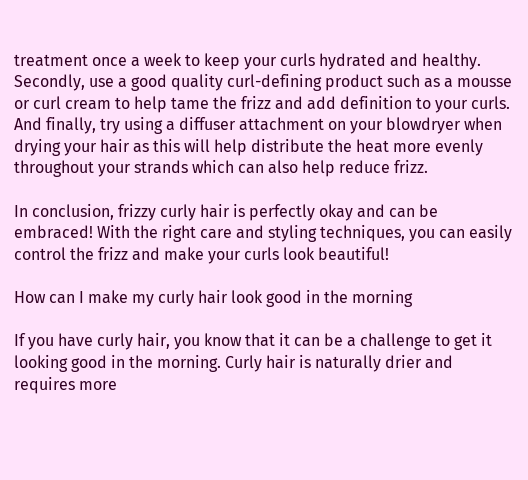treatment once a week to keep your curls hydrated and healthy. Secondly, use a good quality curl-defining product such as a mousse or curl cream to help tame the frizz and add definition to your curls. And finally, try using a diffuser attachment on your blowdryer when drying your hair as this will help distribute the heat more evenly throughout your strands which can also help reduce frizz.

In conclusion, frizzy curly hair is perfectly okay and can be embraced! With the right care and styling techniques, you can easily control the frizz and make your curls look beautiful!

How can I make my curly hair look good in the morning

If you have curly hair, you know that it can be a challenge to get it looking good in the morning. Curly hair is naturally drier and requires more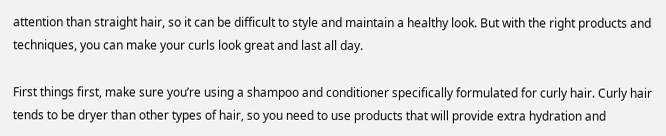attention than straight hair, so it can be difficult to style and maintain a healthy look. But with the right products and techniques, you can make your curls look great and last all day.

First things first, make sure you’re using a shampoo and conditioner specifically formulated for curly hair. Curly hair tends to be dryer than other types of hair, so you need to use products that will provide extra hydration and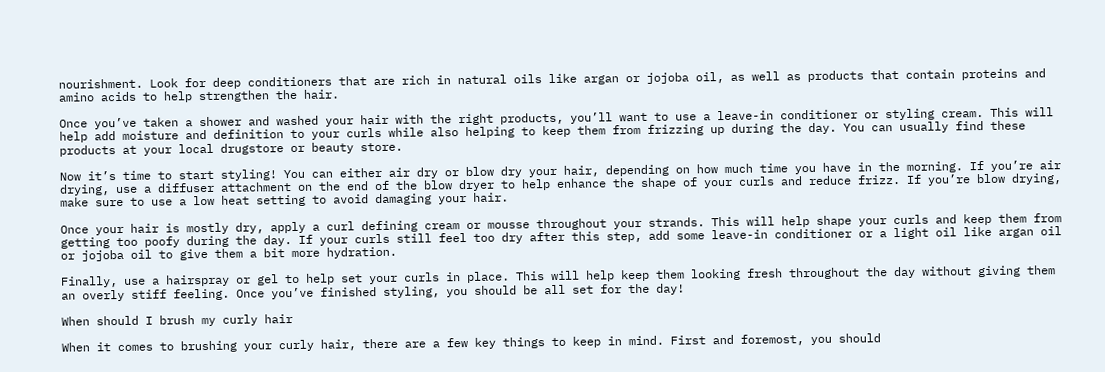nourishment. Look for deep conditioners that are rich in natural oils like argan or jojoba oil, as well as products that contain proteins and amino acids to help strengthen the hair.

Once you’ve taken a shower and washed your hair with the right products, you’ll want to use a leave-in conditioner or styling cream. This will help add moisture and definition to your curls while also helping to keep them from frizzing up during the day. You can usually find these products at your local drugstore or beauty store.

Now it’s time to start styling! You can either air dry or blow dry your hair, depending on how much time you have in the morning. If you’re air drying, use a diffuser attachment on the end of the blow dryer to help enhance the shape of your curls and reduce frizz. If you’re blow drying, make sure to use a low heat setting to avoid damaging your hair.

Once your hair is mostly dry, apply a curl defining cream or mousse throughout your strands. This will help shape your curls and keep them from getting too poofy during the day. If your curls still feel too dry after this step, add some leave-in conditioner or a light oil like argan oil or jojoba oil to give them a bit more hydration.

Finally, use a hairspray or gel to help set your curls in place. This will help keep them looking fresh throughout the day without giving them an overly stiff feeling. Once you’ve finished styling, you should be all set for the day!

When should I brush my curly hair

When it comes to brushing your curly hair, there are a few key things to keep in mind. First and foremost, you should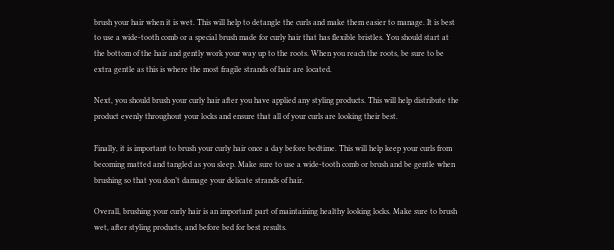brush your hair when it is wet. This will help to detangle the curls and make them easier to manage. It is best to use a wide-tooth comb or a special brush made for curly hair that has flexible bristles. You should start at the bottom of the hair and gently work your way up to the roots. When you reach the roots, be sure to be extra gentle as this is where the most fragile strands of hair are located.

Next, you should brush your curly hair after you have applied any styling products. This will help distribute the product evenly throughout your locks and ensure that all of your curls are looking their best.

Finally, it is important to brush your curly hair once a day before bedtime. This will help keep your curls from becoming matted and tangled as you sleep. Make sure to use a wide-tooth comb or brush and be gentle when brushing so that you don’t damage your delicate strands of hair.

Overall, brushing your curly hair is an important part of maintaining healthy looking locks. Make sure to brush wet, after styling products, and before bed for best results.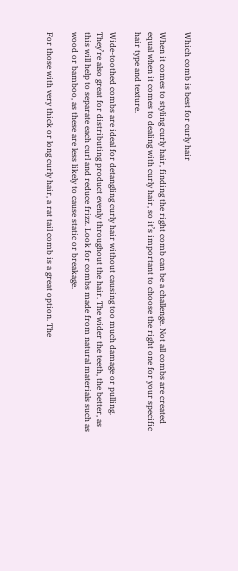Which comb is best for curly hair

When it comes to styling curly hair, finding the right comb can be a challenge. Not all combs are created equal when it comes to dealing with curly hair, so it’s important to choose the right one for your specific hair type and texture.

Wide-toothed combs are ideal for detangling curly hair without causing too much damage or pulling. They’re also great for distributing product evenly throughout the hair. The wider the teeth, the better, as this will help to separate each curl and reduce frizz. Look for combs made from natural materials such as wood or bamboo, as these are less likely to cause static or breakage.

For those with very thick or long curly hair, a rat tail comb is a great option. The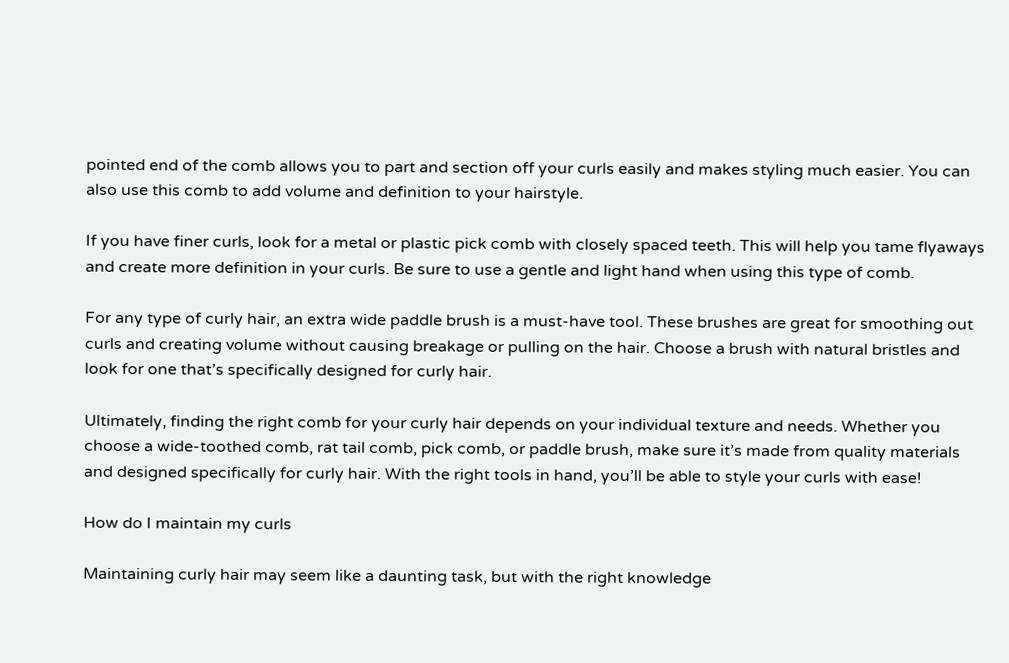pointed end of the comb allows you to part and section off your curls easily and makes styling much easier. You can also use this comb to add volume and definition to your hairstyle.

If you have finer curls, look for a metal or plastic pick comb with closely spaced teeth. This will help you tame flyaways and create more definition in your curls. Be sure to use a gentle and light hand when using this type of comb.

For any type of curly hair, an extra wide paddle brush is a must-have tool. These brushes are great for smoothing out curls and creating volume without causing breakage or pulling on the hair. Choose a brush with natural bristles and look for one that’s specifically designed for curly hair.

Ultimately, finding the right comb for your curly hair depends on your individual texture and needs. Whether you choose a wide-toothed comb, rat tail comb, pick comb, or paddle brush, make sure it’s made from quality materials and designed specifically for curly hair. With the right tools in hand, you’ll be able to style your curls with ease!

How do I maintain my curls

Maintaining curly hair may seem like a daunting task, but with the right knowledge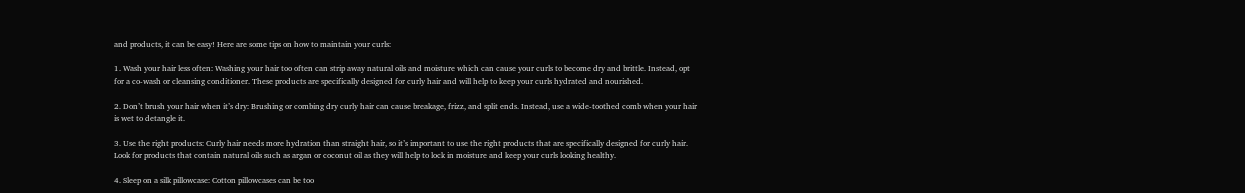and products, it can be easy! Here are some tips on how to maintain your curls:

1. Wash your hair less often: Washing your hair too often can strip away natural oils and moisture which can cause your curls to become dry and brittle. Instead, opt for a co-wash or cleansing conditioner. These products are specifically designed for curly hair and will help to keep your curls hydrated and nourished.

2. Don’t brush your hair when it’s dry: Brushing or combing dry curly hair can cause breakage, frizz, and split ends. Instead, use a wide-toothed comb when your hair is wet to detangle it.

3. Use the right products: Curly hair needs more hydration than straight hair, so it’s important to use the right products that are specifically designed for curly hair. Look for products that contain natural oils such as argan or coconut oil as they will help to lock in moisture and keep your curls looking healthy.

4. Sleep on a silk pillowcase: Cotton pillowcases can be too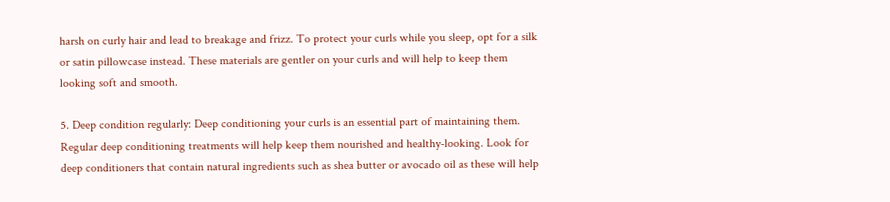harsh on curly hair and lead to breakage and frizz. To protect your curls while you sleep, opt for a silk or satin pillowcase instead. These materials are gentler on your curls and will help to keep them looking soft and smooth.

5. Deep condition regularly: Deep conditioning your curls is an essential part of maintaining them. Regular deep conditioning treatments will help keep them nourished and healthy-looking. Look for deep conditioners that contain natural ingredients such as shea butter or avocado oil as these will help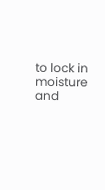to lock in moisture and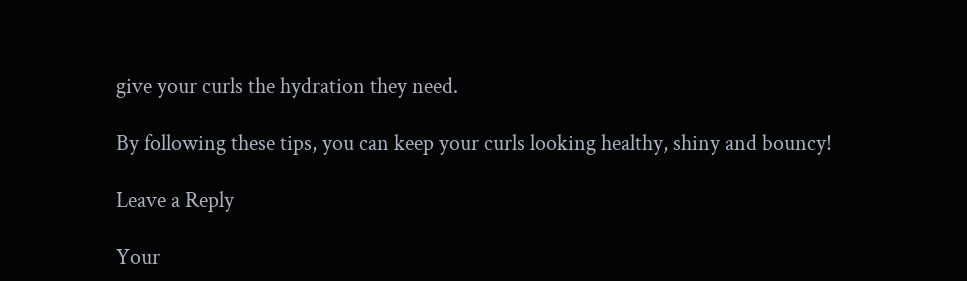give your curls the hydration they need.

By following these tips, you can keep your curls looking healthy, shiny and bouncy!

Leave a Reply

Your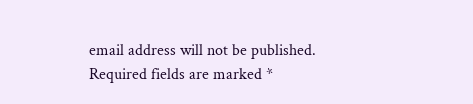email address will not be published. Required fields are marked *